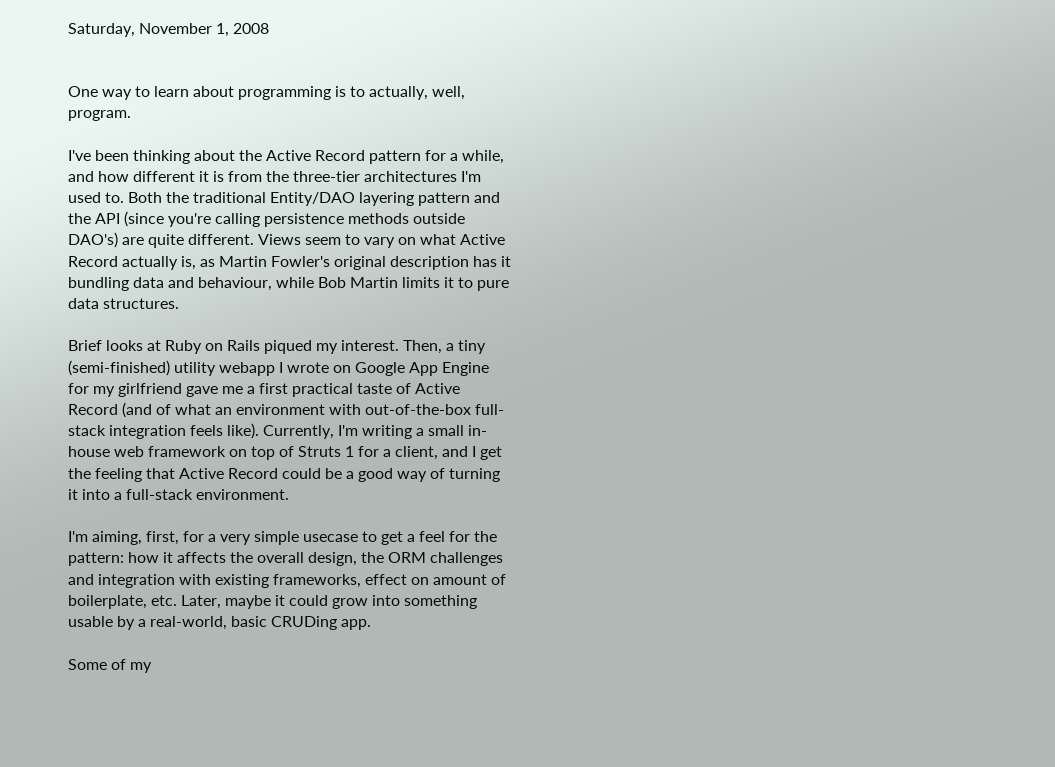Saturday, November 1, 2008


One way to learn about programming is to actually, well, program.

I've been thinking about the Active Record pattern for a while, and how different it is from the three-tier architectures I'm used to. Both the traditional Entity/DAO layering pattern and the API (since you're calling persistence methods outside DAO's) are quite different. Views seem to vary on what Active Record actually is, as Martin Fowler's original description has it bundling data and behaviour, while Bob Martin limits it to pure data structures.

Brief looks at Ruby on Rails piqued my interest. Then, a tiny (semi-finished) utility webapp I wrote on Google App Engine for my girlfriend gave me a first practical taste of Active Record (and of what an environment with out-of-the-box full-stack integration feels like). Currently, I'm writing a small in-house web framework on top of Struts 1 for a client, and I get the feeling that Active Record could be a good way of turning it into a full-stack environment.

I'm aiming, first, for a very simple usecase to get a feel for the pattern: how it affects the overall design, the ORM challenges and integration with existing frameworks, effect on amount of boilerplate, etc. Later, maybe it could grow into something usable by a real-world, basic CRUDing app.

Some of my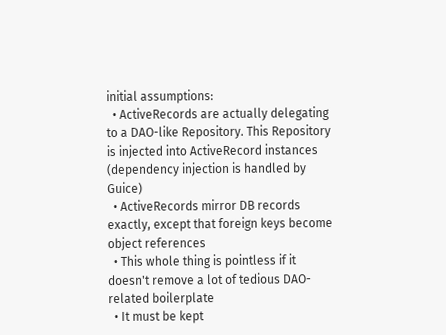initial assumptions:
  • ActiveRecords are actually delegating to a DAO-like Repository. This Repository is injected into ActiveRecord instances (dependency injection is handled by Guice)
  • ActiveRecords mirror DB records exactly, except that foreign keys become object references
  • This whole thing is pointless if it doesn't remove a lot of tedious DAO-related boilerplate
  • It must be kept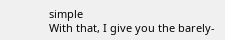simple
With that, I give you the barely-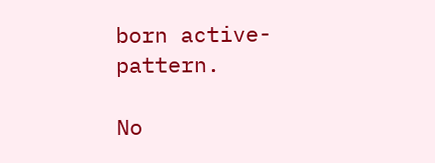born active-pattern.

No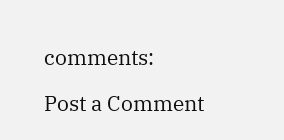comments:

Post a Comment